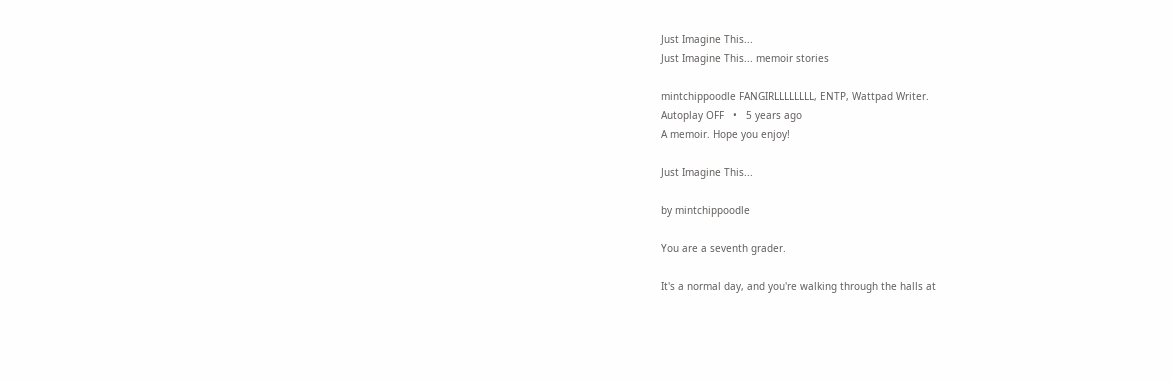Just Imagine This...
Just Imagine This... memoir stories

mintchippoodle FANGIRLLLLLLLL, ENTP, Wattpad Writer.
Autoplay OFF   •   5 years ago
A memoir. Hope you enjoy!

Just Imagine This...

by mintchippoodle

You are a seventh grader.

It's a normal day, and you're walking through the halls at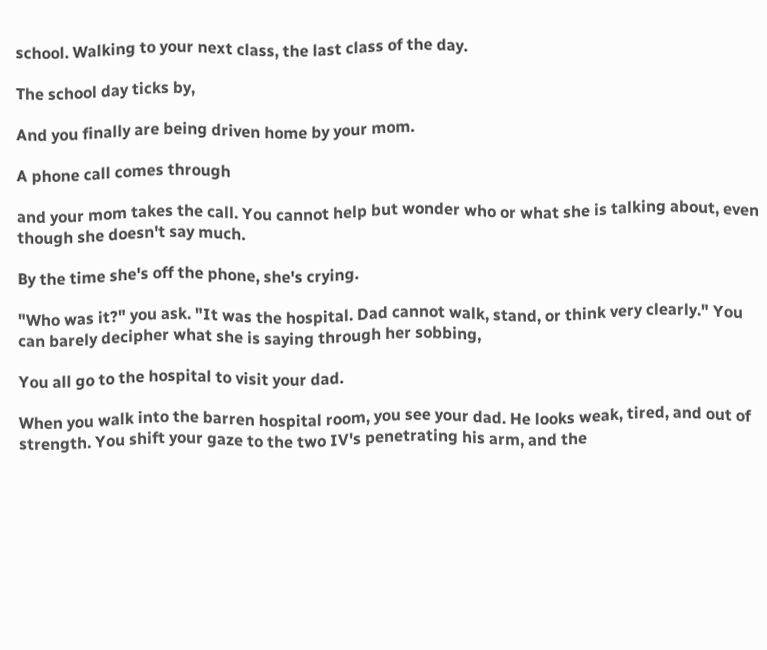school. Walking to your next class, the last class of the day.

The school day ticks by,

And you finally are being driven home by your mom.

A phone call comes through

and your mom takes the call. You cannot help but wonder who or what she is talking about, even though she doesn't say much.

By the time she's off the phone, she's crying.

"Who was it?" you ask. "It was the hospital. Dad cannot walk, stand, or think very clearly." You can barely decipher what she is saying through her sobbing,

You all go to the hospital to visit your dad.

When you walk into the barren hospital room, you see your dad. He looks weak, tired, and out of strength. You shift your gaze to the two IV's penetrating his arm, and the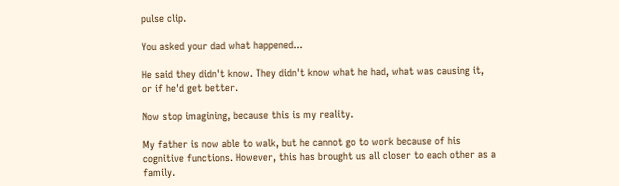pulse clip.

You asked your dad what happened...

He said they didn't know. They didn't know what he had, what was causing it, or if he'd get better.

Now stop imagining, because this is my reality.

My father is now able to walk, but he cannot go to work because of his cognitive functions. However, this has brought us all closer to each other as a family.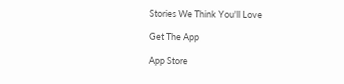Stories We Think You'll Love

Get The App

App Store